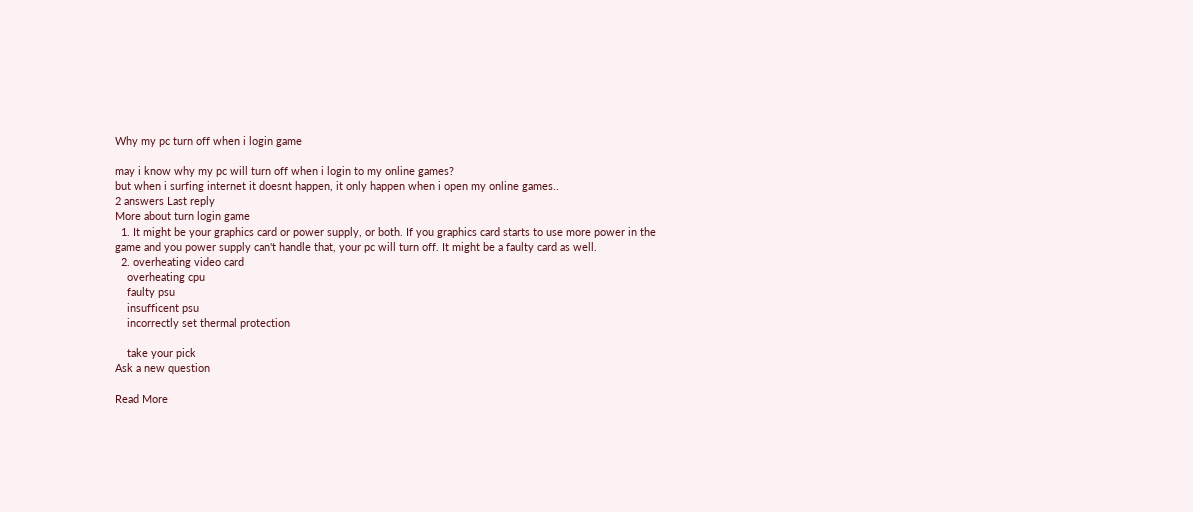Why my pc turn off when i login game

may i know why my pc will turn off when i login to my online games?
but when i surfing internet it doesnt happen, it only happen when i open my online games..
2 answers Last reply
More about turn login game
  1. It might be your graphics card or power supply, or both. If you graphics card starts to use more power in the game and you power supply can't handle that, your pc will turn off. It might be a faulty card as well.
  2. overheating video card
    overheating cpu
    faulty psu
    insufficent psu
    incorrectly set thermal protection

    take your pick
Ask a new question

Read More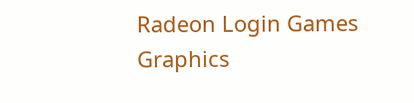Radeon Login Games Graphics